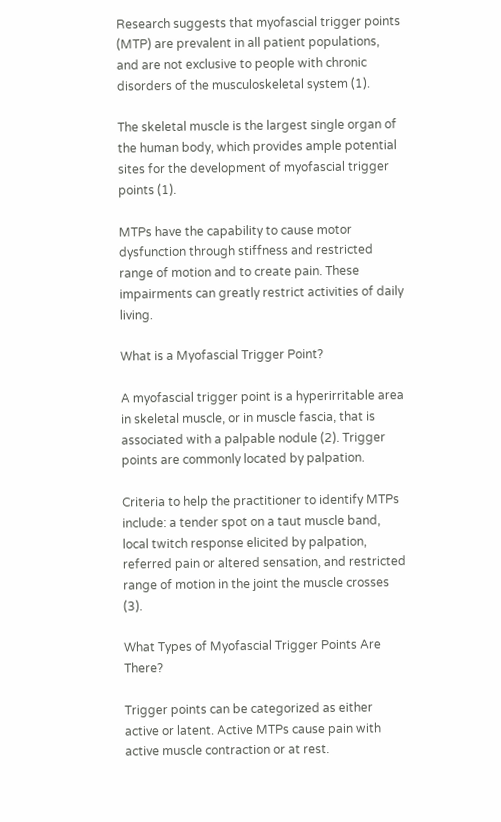Research suggests that myofascial trigger points (MTP) are prevalent in all patient populations, and are not exclusive to people with chronic disorders of the musculoskeletal system (1).

The skeletal muscle is the largest single organ of the human body, which provides ample potential sites for the development of myofascial trigger points (1).

MTPs have the capability to cause motor dysfunction through stiffness and restricted range of motion and to create pain. These impairments can greatly restrict activities of daily living.

What is a Myofascial Trigger Point?

A myofascial trigger point is a hyperirritable area in skeletal muscle, or in muscle fascia, that is associated with a palpable nodule (2). Trigger points are commonly located by palpation.

Criteria to help the practitioner to identify MTPs include: a tender spot on a taut muscle band, local twitch response elicited by palpation, referred pain or altered sensation, and restricted range of motion in the joint the muscle crosses (3).

What Types of Myofascial Trigger Points Are There?

Trigger points can be categorized as either active or latent. Active MTPs cause pain with active muscle contraction or at rest.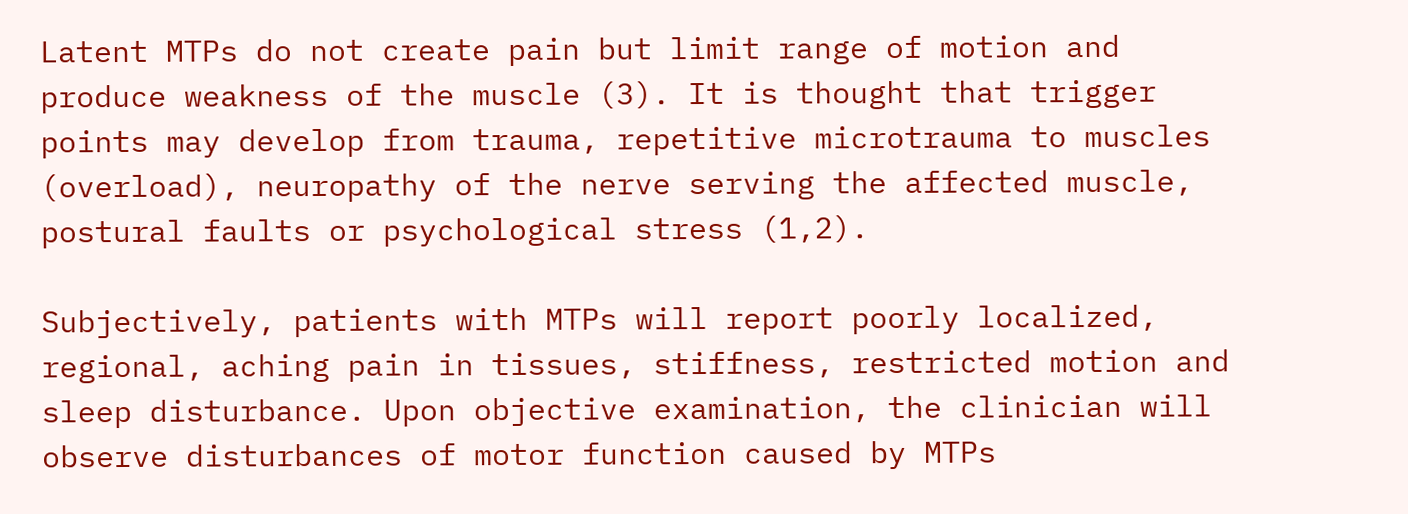Latent MTPs do not create pain but limit range of motion and produce weakness of the muscle (3). It is thought that trigger points may develop from trauma, repetitive microtrauma to muscles (overload), neuropathy of the nerve serving the affected muscle, postural faults or psychological stress (1,2).

Subjectively, patients with MTPs will report poorly localized, regional, aching pain in tissues, stiffness, restricted motion and sleep disturbance. Upon objective examination, the clinician will observe disturbances of motor function caused by MTPs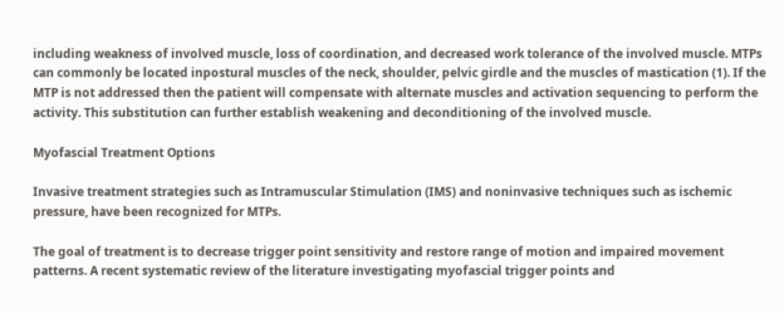including weakness of involved muscle, loss of coordination, and decreased work tolerance of the involved muscle. MTPs can commonly be located inpostural muscles of the neck, shoulder, pelvic girdle and the muscles of mastication (1). If the MTP is not addressed then the patient will compensate with alternate muscles and activation sequencing to perform the activity. This substitution can further establish weakening and deconditioning of the involved muscle.

Myofascial Treatment Options

Invasive treatment strategies such as Intramuscular Stimulation (IMS) and noninvasive techniques such as ischemic pressure, have been recognized for MTPs.

The goal of treatment is to decrease trigger point sensitivity and restore range of motion and impaired movement patterns. A recent systematic review of the literature investigating myofascial trigger points and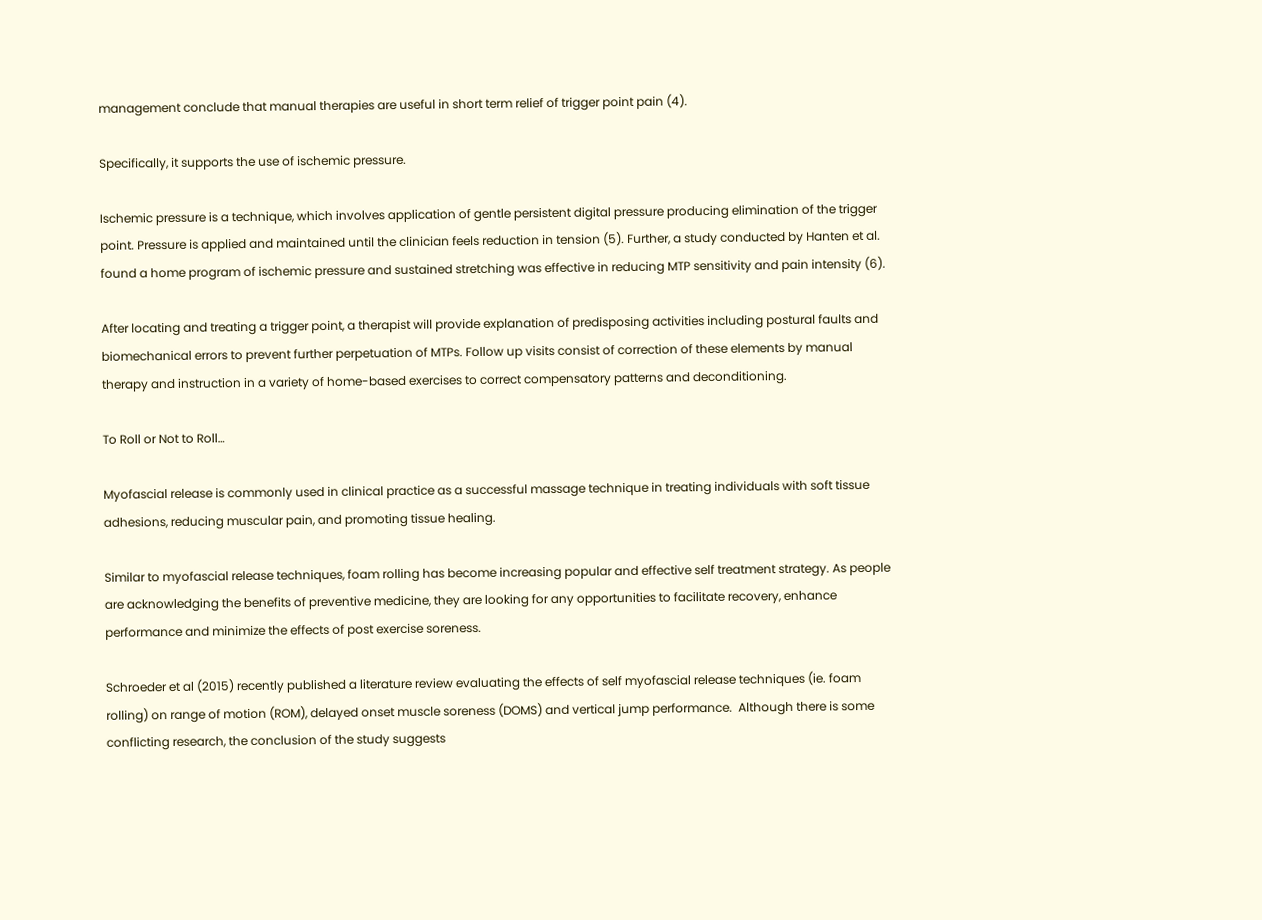management conclude that manual therapies are useful in short term relief of trigger point pain (4).

Specifically, it supports the use of ischemic pressure.

Ischemic pressure is a technique, which involves application of gentle persistent digital pressure producing elimination of the trigger point. Pressure is applied and maintained until the clinician feels reduction in tension (5). Further, a study conducted by Hanten et al. found a home program of ischemic pressure and sustained stretching was effective in reducing MTP sensitivity and pain intensity (6).

After locating and treating a trigger point, a therapist will provide explanation of predisposing activities including postural faults and biomechanical errors to prevent further perpetuation of MTPs. Follow up visits consist of correction of these elements by manual therapy and instruction in a variety of home-based exercises to correct compensatory patterns and deconditioning.

To Roll or Not to Roll…

Myofascial release is commonly used in clinical practice as a successful massage technique in treating individuals with soft tissue adhesions, reducing muscular pain, and promoting tissue healing.

Similar to myofascial release techniques, foam rolling has become increasing popular and effective self treatment strategy. As people are acknowledging the benefits of preventive medicine, they are looking for any opportunities to facilitate recovery, enhance performance and minimize the effects of post exercise soreness.

Schroeder et al (2015) recently published a literature review evaluating the effects of self myofascial release techniques (ie. foam rolling) on range of motion (ROM), delayed onset muscle soreness (DOMS) and vertical jump performance.  Although there is some conflicting research, the conclusion of the study suggests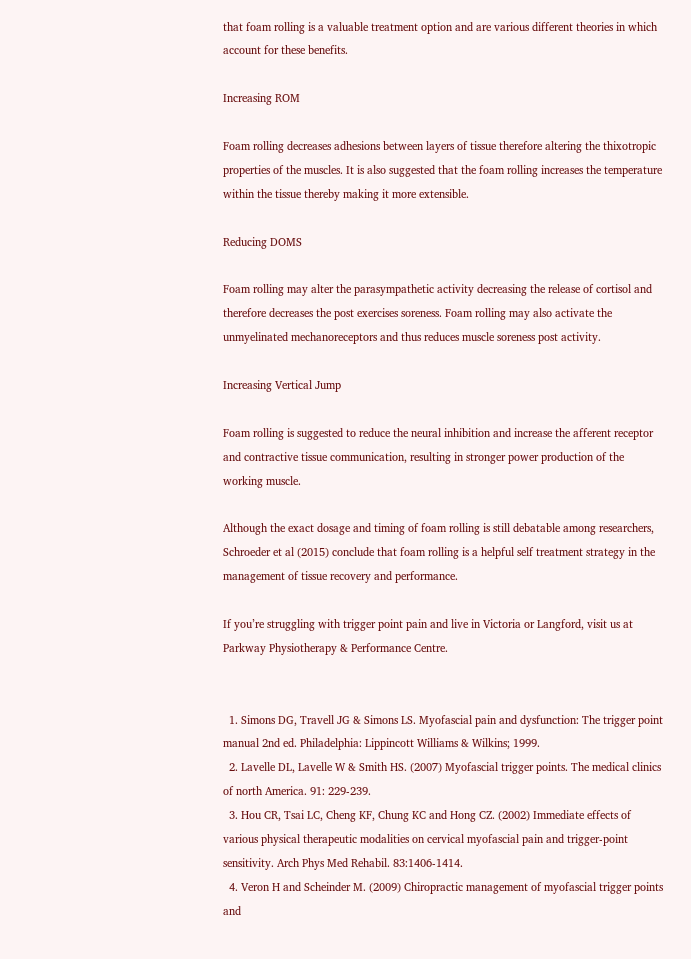that foam rolling is a valuable treatment option and are various different theories in which account for these benefits.

Increasing ROM

Foam rolling decreases adhesions between layers of tissue therefore altering the thixotropic properties of the muscles. It is also suggested that the foam rolling increases the temperature within the tissue thereby making it more extensible.

Reducing DOMS

Foam rolling may alter the parasympathetic activity decreasing the release of cortisol and therefore decreases the post exercises soreness. Foam rolling may also activate the unmyelinated mechanoreceptors and thus reduces muscle soreness post activity.

Increasing Vertical Jump

Foam rolling is suggested to reduce the neural inhibition and increase the afferent receptor and contractive tissue communication, resulting in stronger power production of the working muscle.

Although the exact dosage and timing of foam rolling is still debatable among researchers, Schroeder et al (2015) conclude that foam rolling is a helpful self treatment strategy in the management of tissue recovery and performance.

If you’re struggling with trigger point pain and live in Victoria or Langford, visit us at Parkway Physiotherapy & Performance Centre.


  1. Simons DG, Travell JG & Simons LS. Myofascial pain and dysfunction: The trigger point manual 2nd ed. Philadelphia: Lippincott Williams & Wilkins; 1999.
  2. Lavelle DL, Lavelle W & Smith HS. (2007) Myofascial trigger points. The medical clinics of north America. 91: 229-239.
  3. Hou CR, Tsai LC, Cheng KF, Chung KC and Hong CZ. (2002) Immediate effects of various physical therapeutic modalities on cervical myofascial pain and trigger-point sensitivity. Arch Phys Med Rehabil. 83:1406-1414.
  4. Veron H and Scheinder M. (2009) Chiropractic management of myofascial trigger points and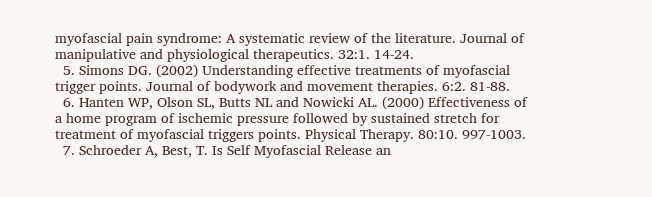myofascial pain syndrome: A systematic review of the literature. Journal of manipulative and physiological therapeutics. 32:1. 14-24.
  5. Simons DG. (2002) Understanding effective treatments of myofascial trigger points. Journal of bodywork and movement therapies. 6:2. 81-88.
  6. Hanten WP, Olson SL, Butts NL and Nowicki AL. (2000) Effectiveness of a home program of ischemic pressure followed by sustained stretch for treatment of myofascial triggers points. Physical Therapy. 80:10. 997-1003.
  7. Schroeder A, Best, T. Is Self Myofascial Release an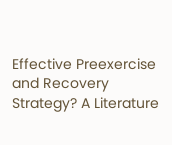Effective Preexercise and Recovery Strategy? A Literature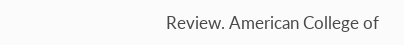Review. American College of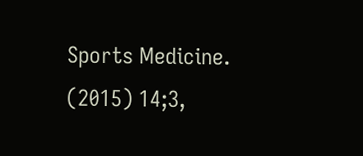Sports Medicine. (2015) 14;3,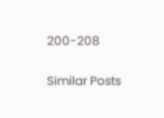200-208

Similar Posts